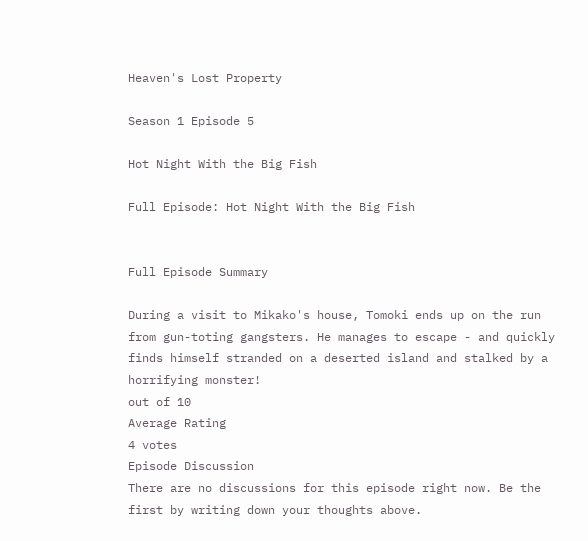Heaven's Lost Property

Season 1 Episode 5

Hot Night With the Big Fish

Full Episode: Hot Night With the Big Fish


Full Episode Summary

During a visit to Mikako's house, Tomoki ends up on the run from gun-toting gangsters. He manages to escape - and quickly finds himself stranded on a deserted island and stalked by a horrifying monster!
out of 10
Average Rating
4 votes
Episode Discussion
There are no discussions for this episode right now. Be the first by writing down your thoughts above.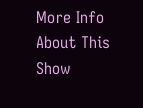More Info About This Show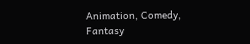Animation, Comedy, Fantasy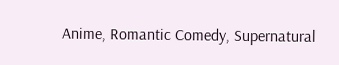Anime, Romantic Comedy, Supernatural